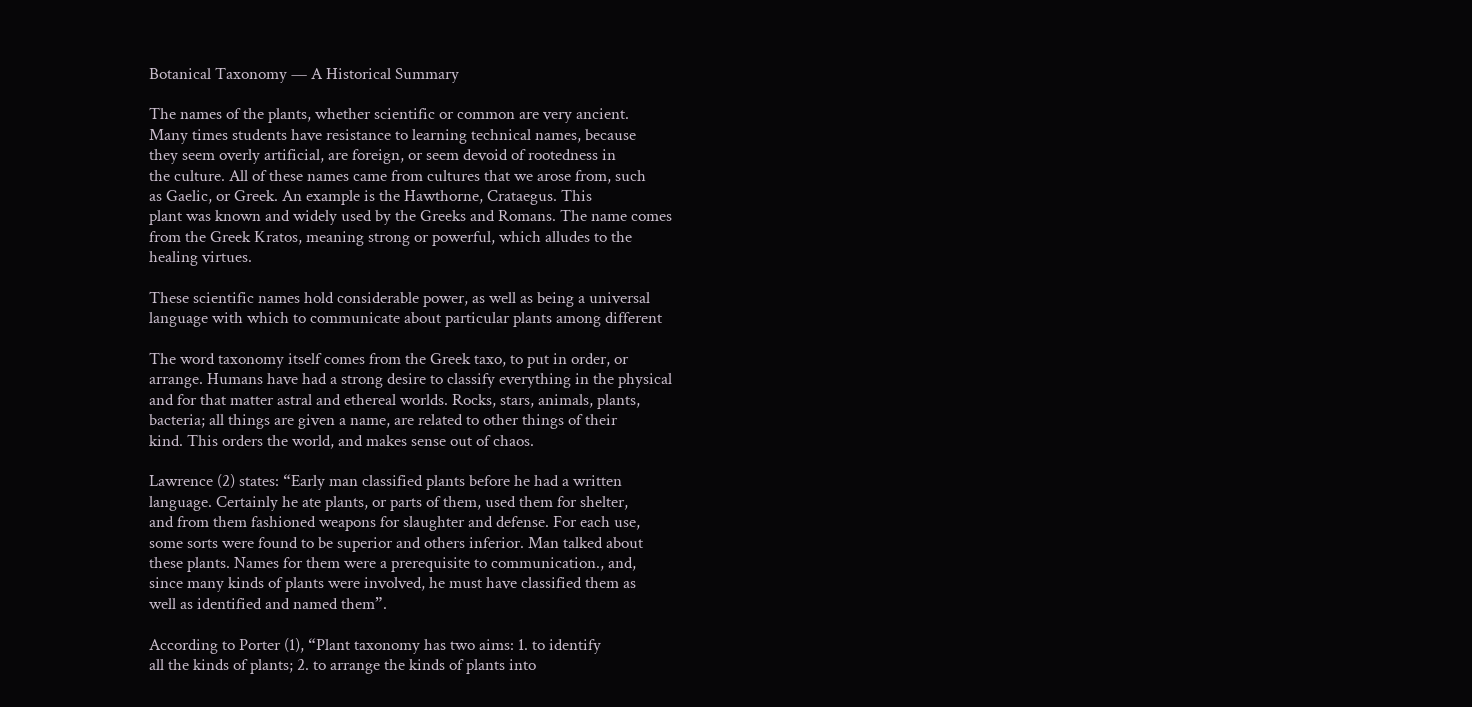Botanical Taxonomy — A Historical Summary

The names of the plants, whether scientific or common are very ancient.
Many times students have resistance to learning technical names, because
they seem overly artificial, are foreign, or seem devoid of rootedness in
the culture. All of these names came from cultures that we arose from, such
as Gaelic, or Greek. An example is the Hawthorne, Crataegus. This
plant was known and widely used by the Greeks and Romans. The name comes
from the Greek Kratos, meaning strong or powerful, which alludes to the
healing virtues.

These scientific names hold considerable power, as well as being a universal
language with which to communicate about particular plants among different

The word taxonomy itself comes from the Greek taxo, to put in order, or
arrange. Humans have had a strong desire to classify everything in the physical
and for that matter astral and ethereal worlds. Rocks, stars, animals, plants,
bacteria; all things are given a name, are related to other things of their
kind. This orders the world, and makes sense out of chaos.

Lawrence (2) states: “Early man classified plants before he had a written
language. Certainly he ate plants, or parts of them, used them for shelter,
and from them fashioned weapons for slaughter and defense. For each use,
some sorts were found to be superior and others inferior. Man talked about
these plants. Names for them were a prerequisite to communication., and,
since many kinds of plants were involved, he must have classified them as
well as identified and named them”.

According to Porter (1), “Plant taxonomy has two aims: 1. to identify
all the kinds of plants; 2. to arrange the kinds of plants into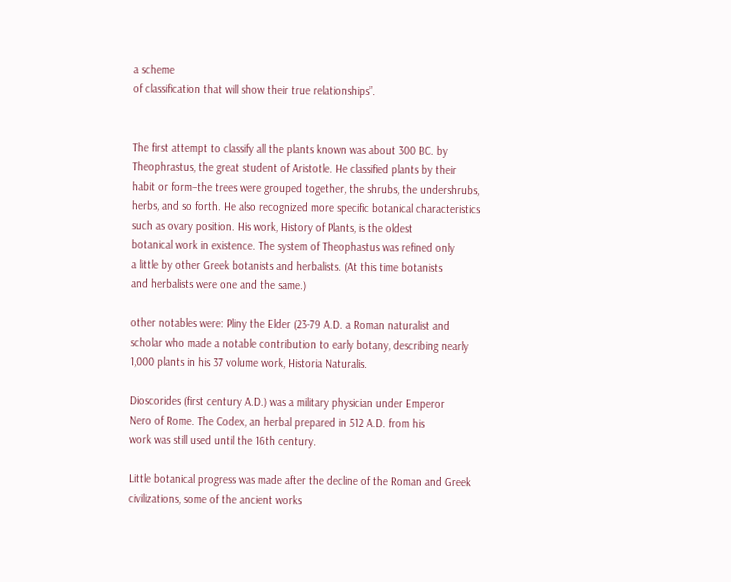a scheme
of classification that will show their true relationships”.


The first attempt to classify all the plants known was about 300 BC. by
Theophrastus, the great student of Aristotle. He classified plants by their
habit or form–the trees were grouped together, the shrubs, the undershrubs,
herbs, and so forth. He also recognized more specific botanical characteristics
such as ovary position. His work, History of Plants, is the oldest
botanical work in existence. The system of Theophastus was refined only
a little by other Greek botanists and herbalists. (At this time botanists
and herbalists were one and the same.)

other notables were: Pliny the Elder (23-79 A.D. a Roman naturalist and
scholar who made a notable contribution to early botany, describing nearly
1,000 plants in his 37 volume work, Historia Naturalis.

Dioscorides (first century A.D.) was a military physician under Emperor
Nero of Rome. The Codex, an herbal prepared in 512 A.D. from his
work was still used until the 16th century.

Little botanical progress was made after the decline of the Roman and Greek
civilizations, some of the ancient works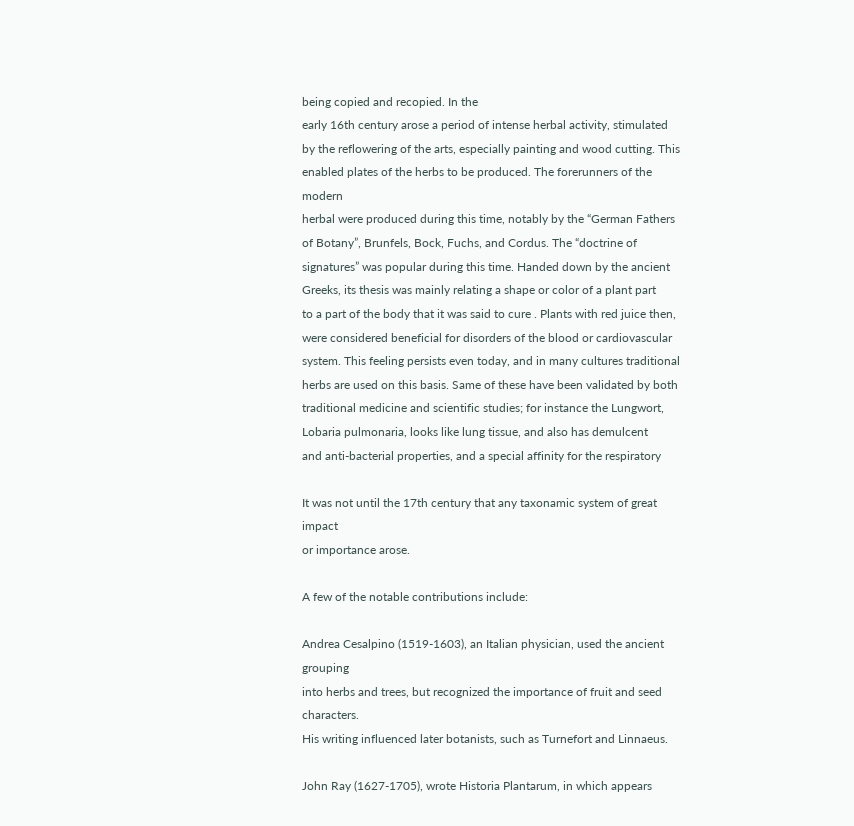being copied and recopied. In the
early 16th century arose a period of intense herbal activity, stimulated
by the reflowering of the arts, especially painting and wood cutting. This
enabled plates of the herbs to be produced. The forerunners of the modern
herbal were produced during this time, notably by the “German Fathers
of Botany”, Brunfels, Bock, Fuchs, and Cordus. The “doctrine of
signatures” was popular during this time. Handed down by the ancient
Greeks, its thesis was mainly relating a shape or color of a plant part
to a part of the body that it was said to cure . Plants with red juice then,
were considered beneficial for disorders of the blood or cardiovascular
system. This feeling persists even today, and in many cultures traditional
herbs are used on this basis. Same of these have been validated by both
traditional medicine and scientific studies; for instance the Lungwort,
Lobaria pulmonaria, looks like lung tissue, and also has demulcent
and anti-bacterial properties, and a special affinity for the respiratory

It was not until the 17th century that any taxonamic system of great impact
or importance arose.

A few of the notable contributions include:

Andrea Cesalpino (1519-1603), an Italian physician, used the ancient grouping
into herbs and trees, but recognized the importance of fruit and seed characters.
His writing influenced later botanists, such as Turnefort and Linnaeus.

John Ray (1627-1705), wrote Historia Plantarum, in which appears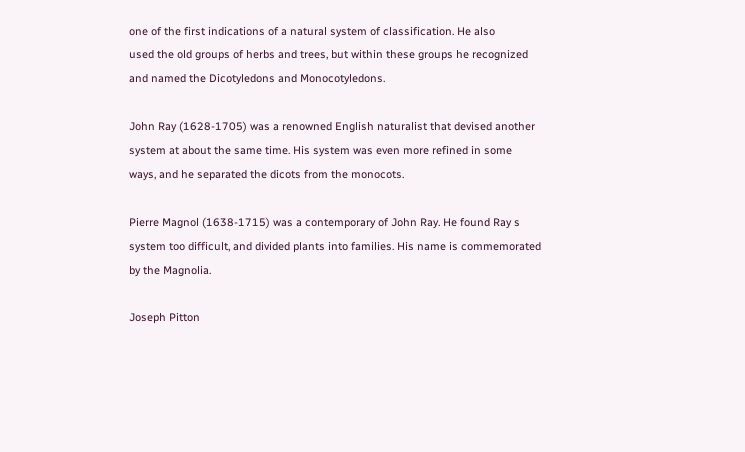one of the first indications of a natural system of classification. He also
used the old groups of herbs and trees, but within these groups he recognized
and named the Dicotyledons and Monocotyledons.

John Ray (1628-1705) was a renowned English naturalist that devised another
system at about the same time. His system was even more refined in some
ways, and he separated the dicots from the monocots.

Pierre Magnol (1638-1715) was a contemporary of John Ray. He found Ray s
system too difficult, and divided plants into families. His name is commemorated
by the Magnolia.

Joseph Pitton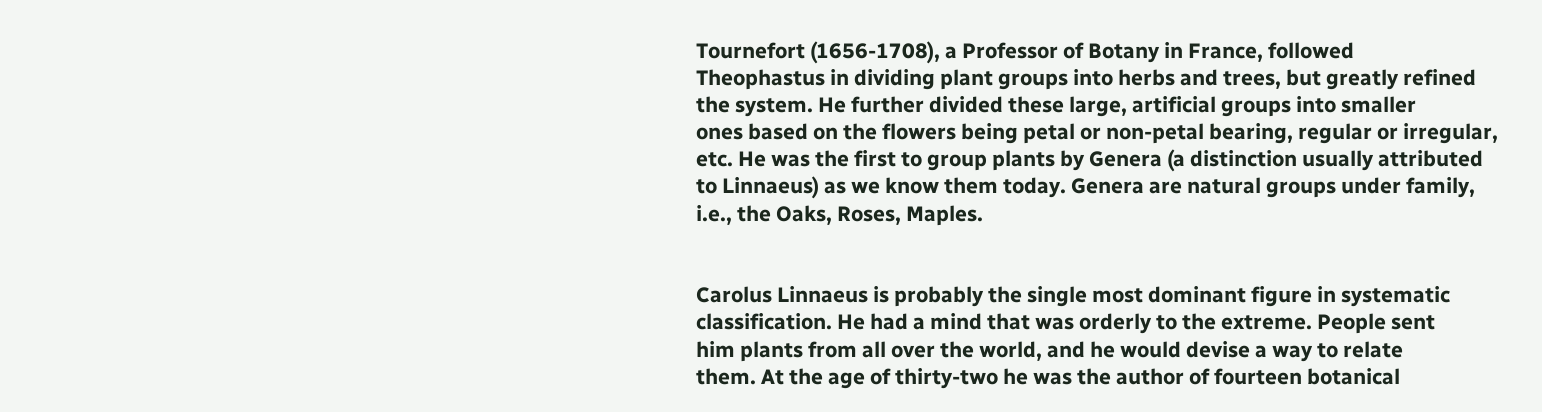Tournefort (1656-1708), a Professor of Botany in France, followed
Theophastus in dividing plant groups into herbs and trees, but greatly refined
the system. He further divided these large, artificial groups into smaller
ones based on the flowers being petal or non-petal bearing, regular or irregular,
etc. He was the first to group plants by Genera (a distinction usually attributed
to Linnaeus) as we know them today. Genera are natural groups under family,
i.e., the Oaks, Roses, Maples.


Carolus Linnaeus is probably the single most dominant figure in systematic
classification. He had a mind that was orderly to the extreme. People sent
him plants from all over the world, and he would devise a way to relate
them. At the age of thirty-two he was the author of fourteen botanical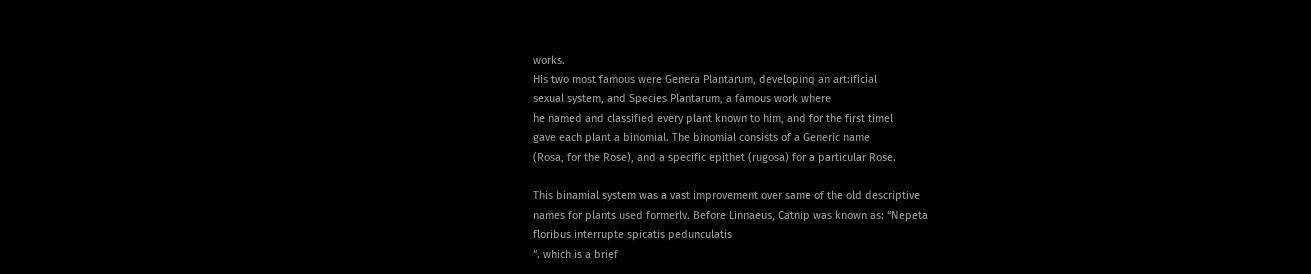works.
His two most famous were Genera Plantarum, developinq an art:ificial
sexual system, and Species Plantarum, a famous work where
he named and classified every plant known to him, and for the first timel
gave each plant a binomial. The binomial consists of a Generic name
(Rosa, for the Rose), and a specific epithet (rugosa) for a particular Rose.

This binamial system was a vast improvement over same of the old descriptive
names for plants used formerlv. Before Linnaeus, Catnip was known as: “Nepeta
floribus interrupte spicatis pedunculatis
“. which is a brief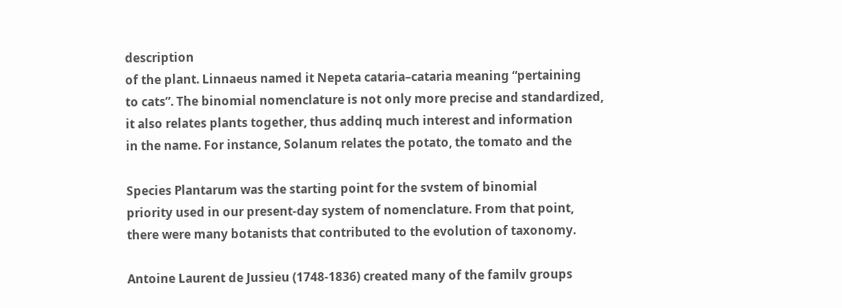description
of the plant. Linnaeus named it Nepeta cataria–cataria meaning “pertaining
to cats”. The binomial nomenclature is not only more precise and standardized,
it also relates plants together, thus addinq much interest and information
in the name. For instance, Solanum relates the potato, the tomato and the

Species Plantarum was the starting point for the svstem of binomial
priority used in our present-day system of nomenclature. From that point,
there were many botanists that contributed to the evolution of taxonomy.

Antoine Laurent de Jussieu (1748-1836) created many of the familv groups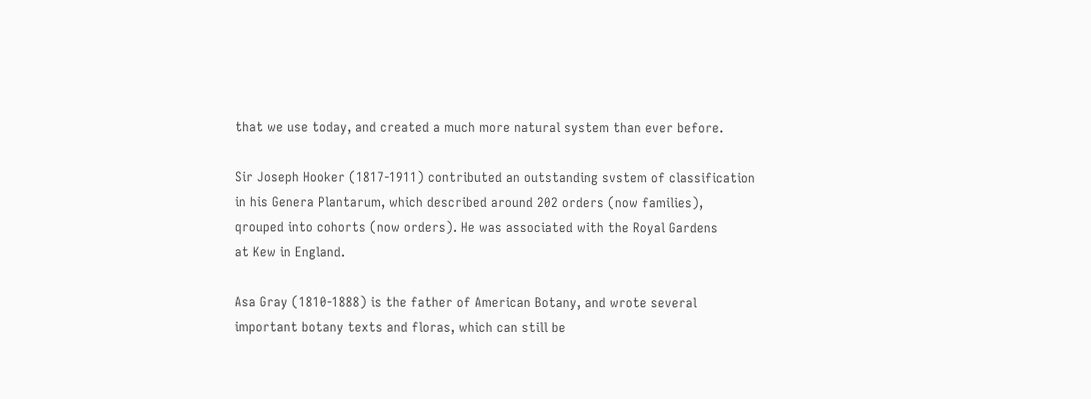that we use today, and created a much more natural system than ever before.

Sir Joseph Hooker (1817-1911) contributed an outstanding svstem of classification
in his Genera Plantarum, which described around 202 orders (now families),
qrouped into cohorts (now orders). He was associated with the Royal Gardens
at Kew in England.

Asa Gray (1810-1888) is the father of American Botany, and wrote several
important botany texts and floras, which can still be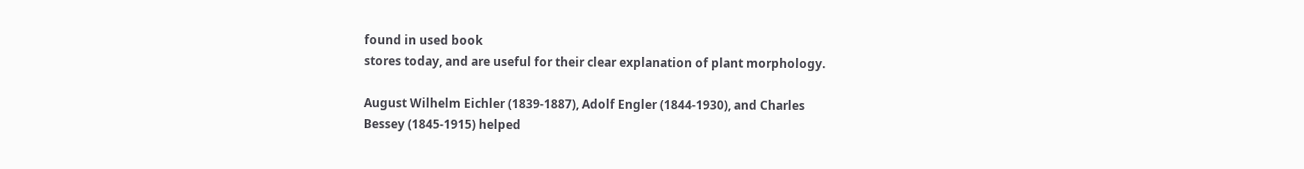found in used book
stores today, and are useful for their clear explanation of plant morphology.

August Wilhelm Eichler (1839-1887), Adolf Engler (1844-1930), and Charles
Bessey (1845-1915) helped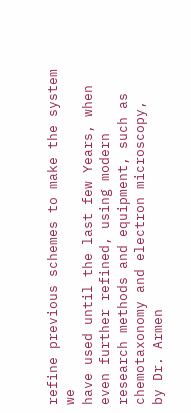refine previous schemes to make the system we
have used until the last few Years, when even further refined, using modern
research methods and equipment, such as chemotaxonomy and electron microscopy,
by Dr. Armen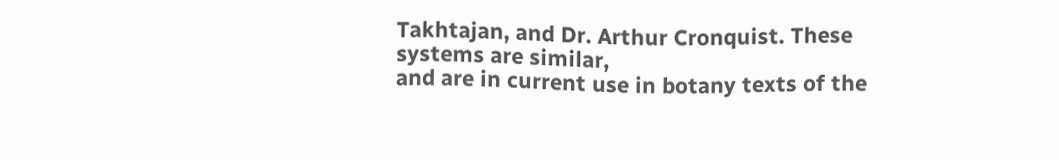Takhtajan, and Dr. Arthur Cronquist. These systems are similar,
and are in current use in botany texts of the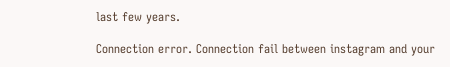last few years.

Connection error. Connection fail between instagram and your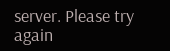server. Please try again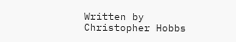Written by Christopher Hobbs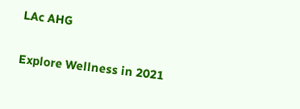LAc AHG

Explore Wellness in 2021